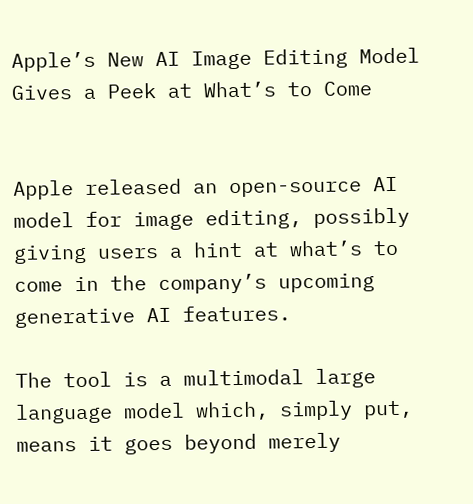Apple’s New AI Image Editing Model Gives a Peek at What’s to Come


Apple released an open-source AI model for image editing, possibly giving users a hint at what’s to come in the company’s upcoming generative AI features.

The tool is a multimodal large language model which, simply put, means it goes beyond merely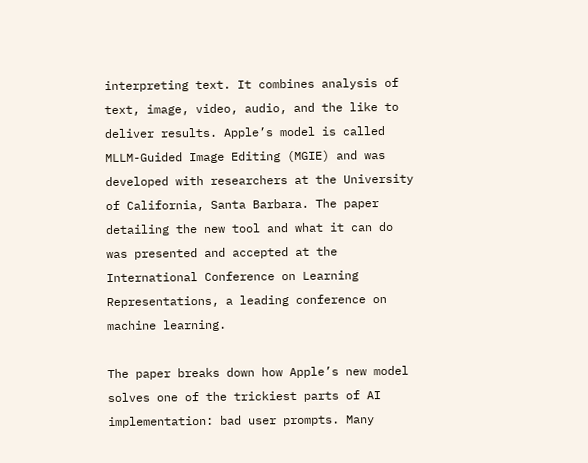interpreting text. It combines analysis of text, image, video, audio, and the like to deliver results. Apple’s model is called MLLM-Guided Image Editing (MGIE) and was developed with researchers at the University of California, Santa Barbara. The paper detailing the new tool and what it can do was presented and accepted at the International Conference on Learning Representations, a leading conference on machine learning.

The paper breaks down how Apple’s new model solves one of the trickiest parts of AI implementation: bad user prompts. Many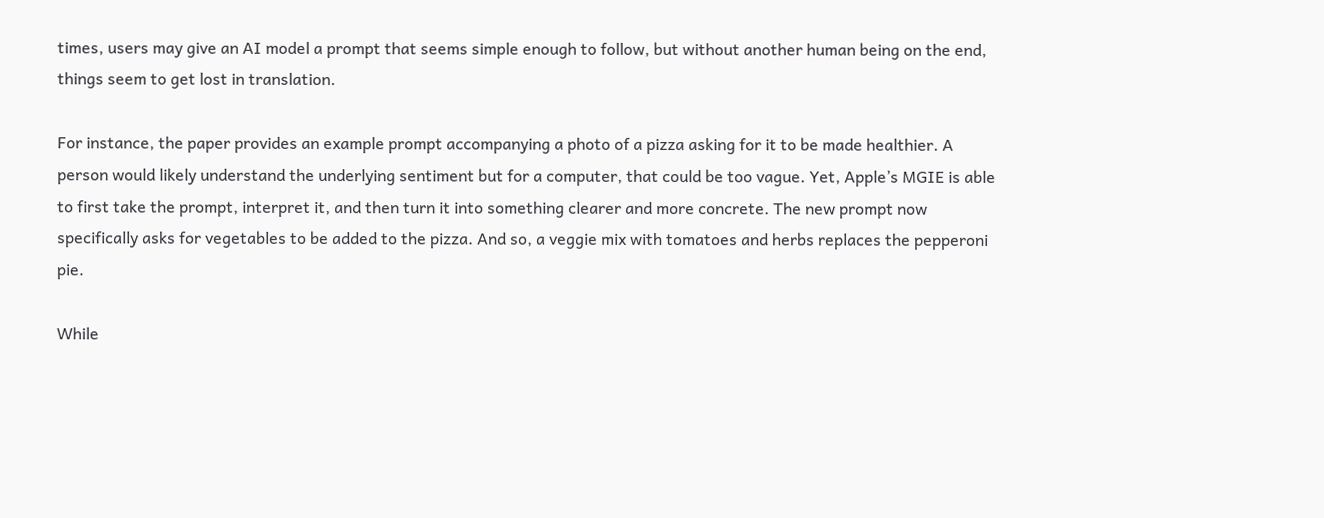times, users may give an AI model a prompt that seems simple enough to follow, but without another human being on the end, things seem to get lost in translation.

For instance, the paper provides an example prompt accompanying a photo of a pizza asking for it to be made healthier. A person would likely understand the underlying sentiment but for a computer, that could be too vague. Yet, Apple’s MGIE is able to first take the prompt, interpret it, and then turn it into something clearer and more concrete. The new prompt now specifically asks for vegetables to be added to the pizza. And so, a veggie mix with tomatoes and herbs replaces the pepperoni pie.

While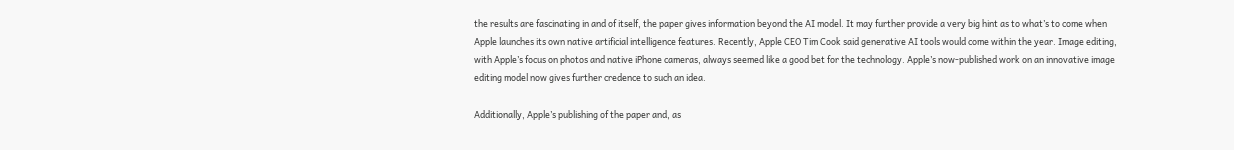the results are fascinating in and of itself, the paper gives information beyond the AI model. It may further provide a very big hint as to what’s to come when Apple launches its own native artificial intelligence features. Recently, Apple CEO Tim Cook said generative AI tools would come within the year. Image editing, with Apple’s focus on photos and native iPhone cameras, always seemed like a good bet for the technology. Apple’s now-published work on an innovative image editing model now gives further credence to such an idea.

Additionally, Apple’s publishing of the paper and, as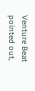Venture Beat pointed out,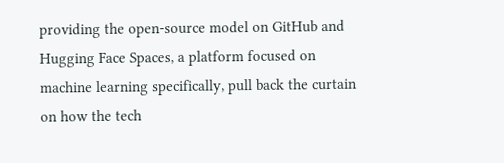providing the open-source model on GitHub and Hugging Face Spaces, a platform focused on machine learning specifically, pull back the curtain on how the tech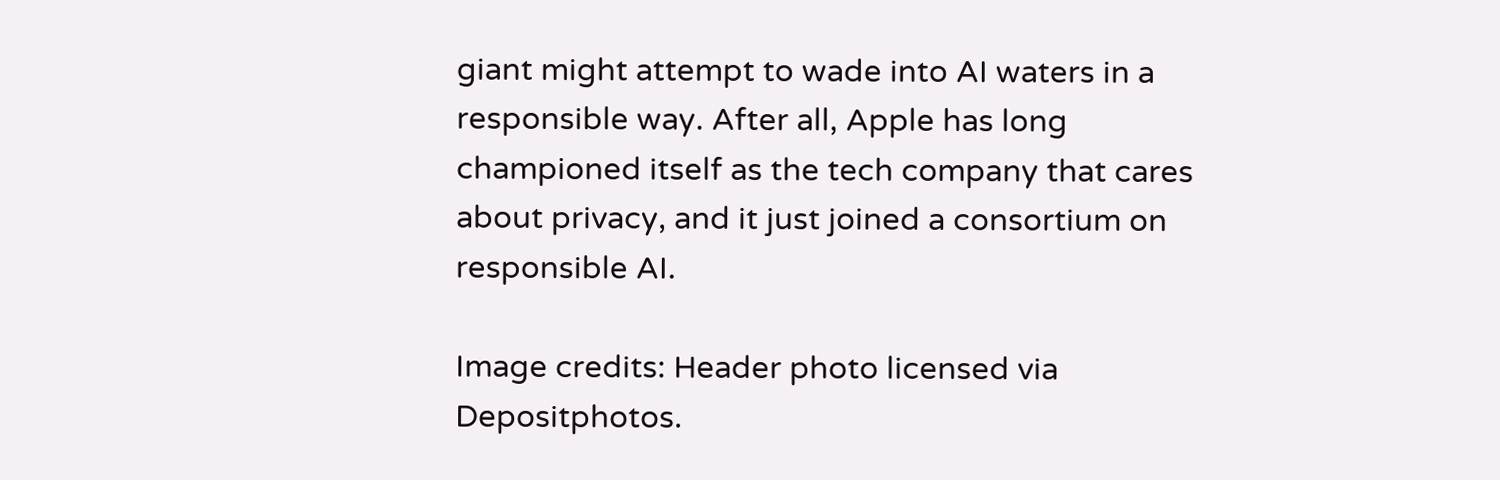giant might attempt to wade into AI waters in a responsible way. After all, Apple has long championed itself as the tech company that cares about privacy, and it just joined a consortium on responsible AI.

Image credits: Header photo licensed via Depositphotos.